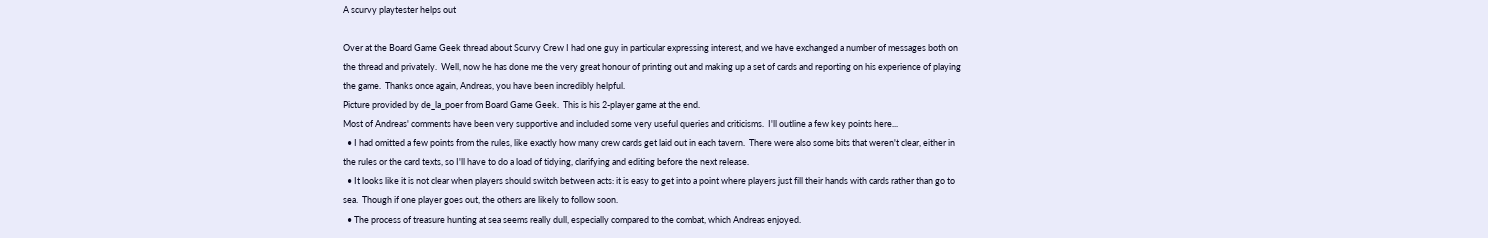A scurvy playtester helps out

Over at the Board Game Geek thread about Scurvy Crew I had one guy in particular expressing interest, and we have exchanged a number of messages both on the thread and privately.  Well, now he has done me the very great honour of printing out and making up a set of cards and reporting on his experience of playing the game.  Thanks once again, Andreas, you have been incredibly helpful.
Picture provided by de_la_poer from Board Game Geek.  This is his 2-player game at the end.
Most of Andreas' comments have been very supportive and included some very useful queries and criticisms.  I'll outline a few key points here...
  • I had omitted a few points from the rules, like exactly how many crew cards get laid out in each tavern.  There were also some bits that weren't clear, either in the rules or the card texts, so I'll have to do a load of tidying, clarifying and editing before the next release.
  • It looks like it is not clear when players should switch between acts: it is easy to get into a point where players just fill their hands with cards rather than go to sea.  Though if one player goes out, the others are likely to follow soon.
  • The process of treasure hunting at sea seems really dull, especially compared to the combat, which Andreas enjoyed.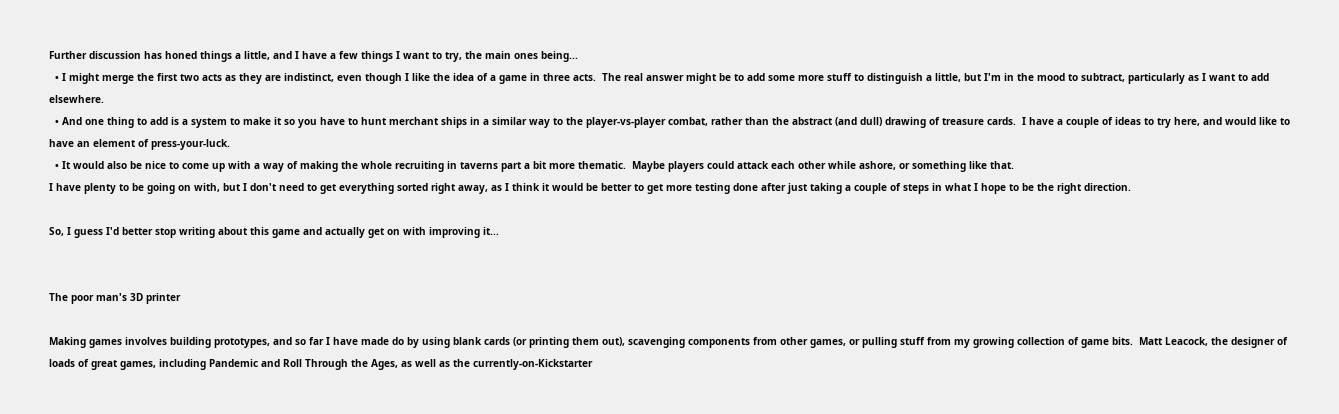Further discussion has honed things a little, and I have a few things I want to try, the main ones being...
  • I might merge the first two acts as they are indistinct, even though I like the idea of a game in three acts.  The real answer might be to add some more stuff to distinguish a little, but I'm in the mood to subtract, particularly as I want to add elsewhere.
  • And one thing to add is a system to make it so you have to hunt merchant ships in a similar way to the player-vs-player combat, rather than the abstract (and dull) drawing of treasure cards.  I have a couple of ideas to try here, and would like to have an element of press-your-luck.
  • It would also be nice to come up with a way of making the whole recruiting in taverns part a bit more thematic.  Maybe players could attack each other while ashore, or something like that.
I have plenty to be going on with, but I don't need to get everything sorted right away, as I think it would be better to get more testing done after just taking a couple of steps in what I hope to be the right direction.

So, I guess I'd better stop writing about this game and actually get on with improving it...


The poor man's 3D printer

Making games involves building prototypes, and so far I have made do by using blank cards (or printing them out), scavenging components from other games, or pulling stuff from my growing collection of game bits.  Matt Leacock, the designer of loads of great games, including Pandemic and Roll Through the Ages, as well as the currently-on-Kickstarter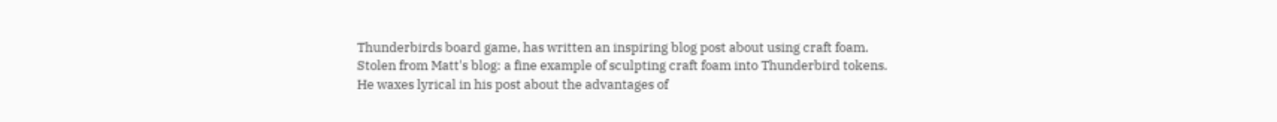Thunderbirds board game, has written an inspiring blog post about using craft foam.
Stolen from Matt's blog: a fine example of sculpting craft foam into Thunderbird tokens.
He waxes lyrical in his post about the advantages of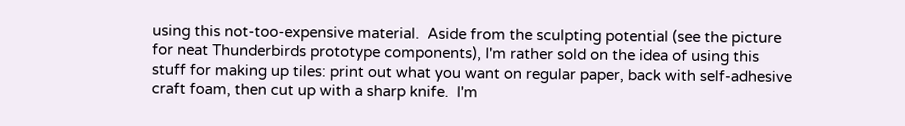using this not-too-expensive material.  Aside from the sculpting potential (see the picture for neat Thunderbirds prototype components), I'm rather sold on the idea of using this stuff for making up tiles: print out what you want on regular paper, back with self-adhesive craft foam, then cut up with a sharp knife.  I'm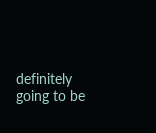definitely going to be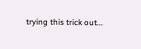trying this trick out...